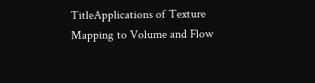TitleApplications of Texture Mapping to Volume and Flow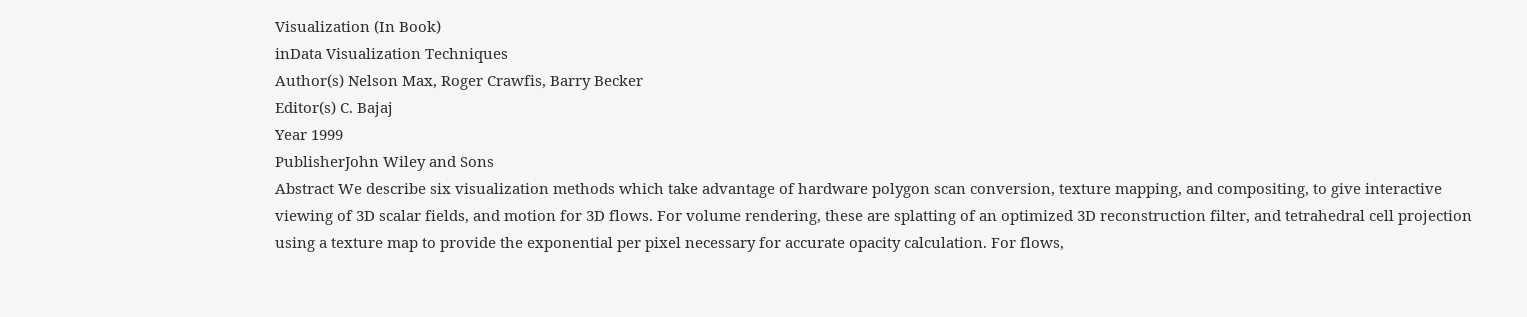Visualization (In Book)
inData Visualization Techniques
Author(s) Nelson Max, Roger Crawfis, Barry Becker
Editor(s) C. Bajaj
Year 1999
PublisherJohn Wiley and Sons
Abstract We describe six visualization methods which take advantage of hardware polygon scan conversion, texture mapping, and compositing, to give interactive viewing of 3D scalar fields, and motion for 3D flows. For volume rendering, these are splatting of an optimized 3D reconstruction filter, and tetrahedral cell projection using a texture map to provide the exponential per pixel necessary for accurate opacity calculation. For flows,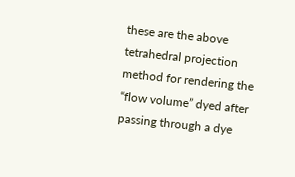these are the above tetrahedral projection method for rendering the “flow volume” dyed after passing through a dye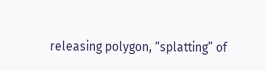releasing polygon, “splatting” of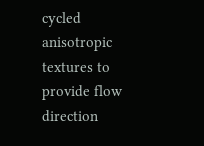cycled anisotropic textures to provide flow direction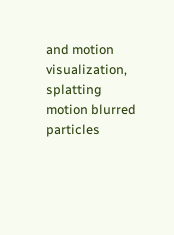and motion visualization, splatting motion blurred particles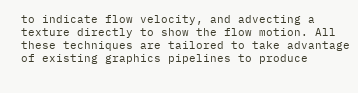to indicate flow velocity, and advecting a texture directly to show the flow motion. All these techniques are tailored to take advantage of existing graphics pipelines to produce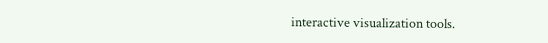interactive visualization tools.